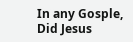In any Gosple, Did Jesus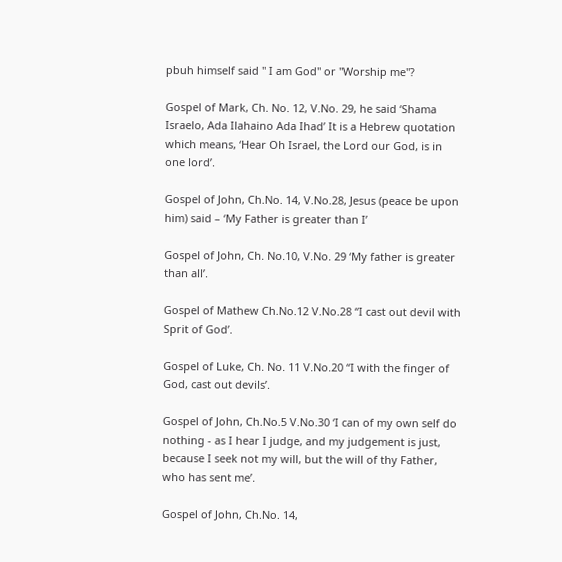pbuh himself said " I am God" or "Worship me"?

Gospel of Mark, Ch. No. 12, V.No. 29, he said ‘Shama Israelo, Ada Ilahaino Ada Ihad’ It is a Hebrew quotation which means, ‘Hear Oh Israel, the Lord our God, is in one lord’.

Gospel of John, Ch.No. 14, V.No.28, Jesus (peace be upon him) said – ‘My Father is greater than I’

Gospel of John, Ch. No.10, V.No. 29 ‘My father is greater than all’.

Gospel of Mathew Ch.No.12 V.No.28 “I cast out devil with Sprit of God’.

Gospel of Luke, Ch. No. 11 V.No.20 “I with the finger of God, cast out devils’.

Gospel of John, Ch.No.5 V.No.30 ‘I can of my own self do nothing - as I hear I judge, and my judgement is just, because I seek not my will, but the will of thy Father, who has sent me’.

Gospel of John, Ch.No. 14,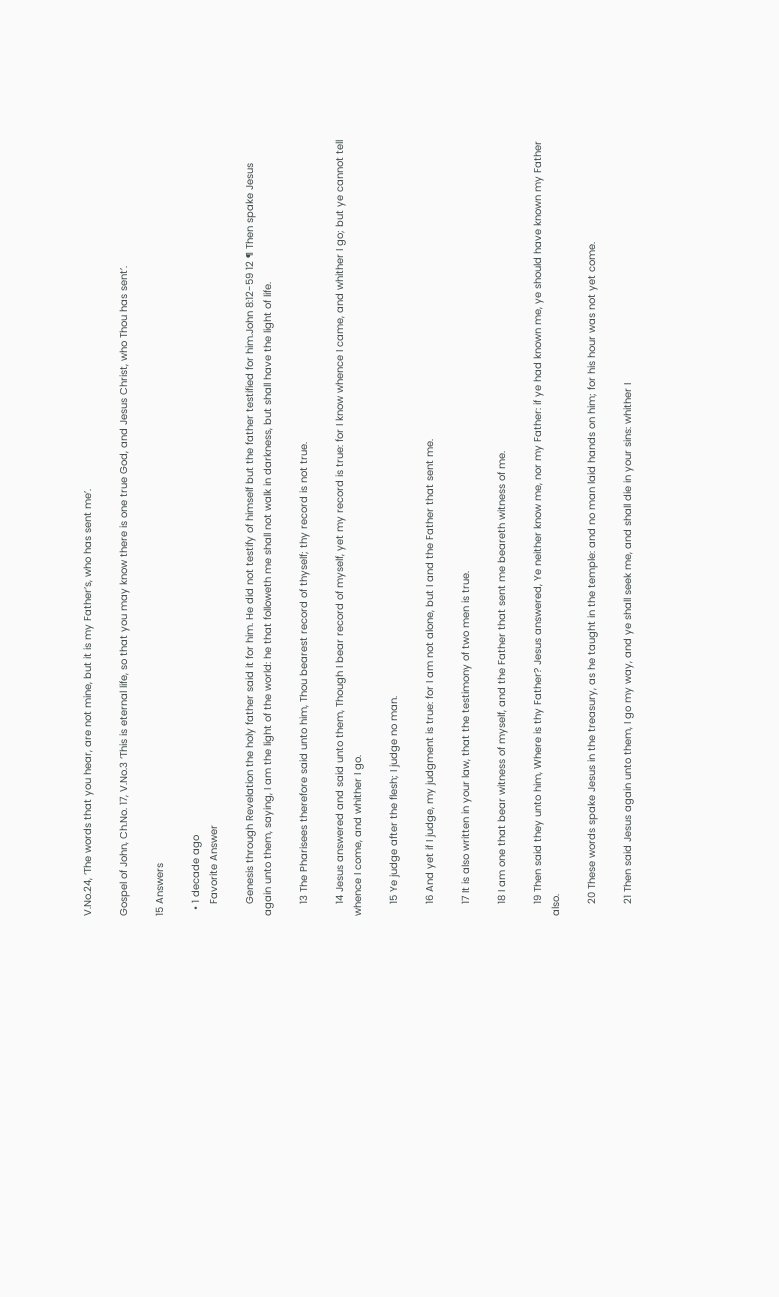V.No.24, ‘The words that you hear, are not mine, but it is my Father’s, who has sent me’.

Gospel of John, Ch.No. 17, V.No.3 ‘This is eternal life, so that you may know there is one true God, and Jesus Christ, who Thou has sent’.

15 Answers

  • 1 decade ago
    Favorite Answer

    Genesis through Revelation the holy father said it for him. He did not testify of himself but the father testified for him.John 8:12-59 12 ¶ Then spake Jesus again unto them, saying, I am the light of the world: he that followeth me shall not walk in darkness, but shall have the light of life.

    13 The Pharisees therefore said unto him, Thou bearest record of thyself; thy record is not true.

    14 Jesus answered and said unto them, Though I bear record of myself, yet my record is true: for I know whence I came, and whither I go; but ye cannot tell whence I come, and whither I go.

    15 Ye judge after the flesh; I judge no man.

    16 And yet if I judge, my judgment is true: for I am not alone, but I and the Father that sent me.

    17 It is also written in your law, that the testimony of two men is true.

    18 I am one that bear witness of myself, and the Father that sent me beareth witness of me.

    19 Then said they unto him, Where is thy Father? Jesus answered, Ye neither know me, nor my Father: if ye had known me, ye should have known my Father also.

    20 These words spake Jesus in the treasury, as he taught in the temple: and no man laid hands on him; for his hour was not yet come.

    21 Then said Jesus again unto them, I go my way, and ye shall seek me, and shall die in your sins: whither I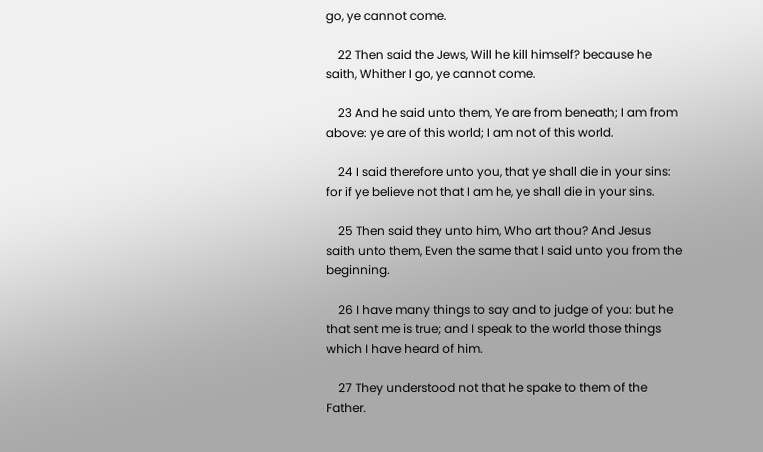go, ye cannot come.

    22 Then said the Jews, Will he kill himself? because he saith, Whither I go, ye cannot come.

    23 And he said unto them, Ye are from beneath; I am from above: ye are of this world; I am not of this world.

    24 I said therefore unto you, that ye shall die in your sins: for if ye believe not that I am he, ye shall die in your sins.

    25 Then said they unto him, Who art thou? And Jesus saith unto them, Even the same that I said unto you from the beginning.

    26 I have many things to say and to judge of you: but he that sent me is true; and I speak to the world those things which I have heard of him.

    27 They understood not that he spake to them of the Father.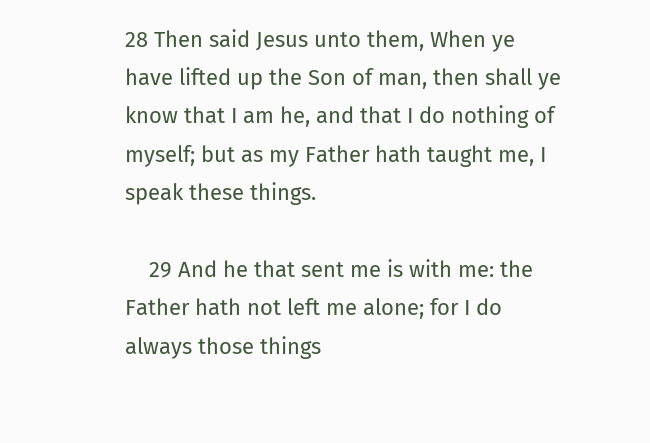28 Then said Jesus unto them, When ye have lifted up the Son of man, then shall ye know that I am he, and that I do nothing of myself; but as my Father hath taught me, I speak these things.

    29 And he that sent me is with me: the Father hath not left me alone; for I do always those things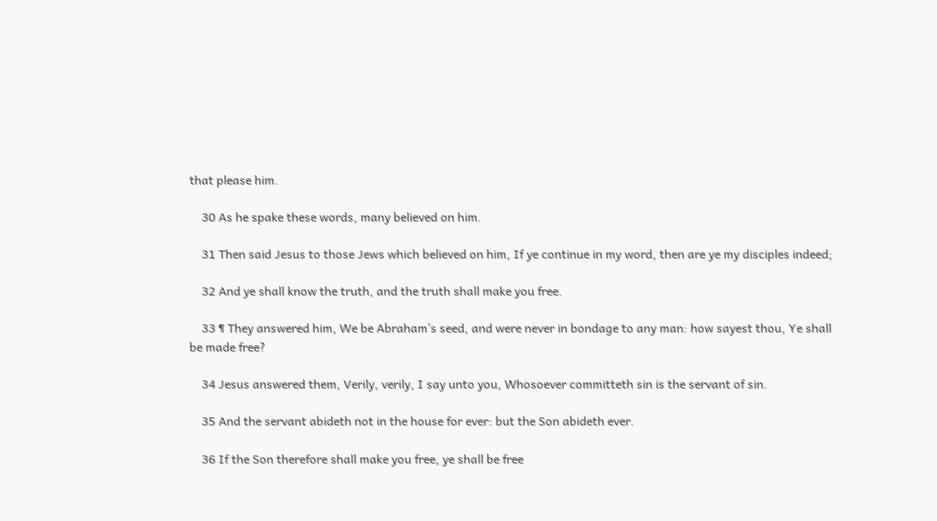that please him.

    30 As he spake these words, many believed on him.

    31 Then said Jesus to those Jews which believed on him, If ye continue in my word, then are ye my disciples indeed;

    32 And ye shall know the truth, and the truth shall make you free.

    33 ¶ They answered him, We be Abraham’s seed, and were never in bondage to any man: how sayest thou, Ye shall be made free?

    34 Jesus answered them, Verily, verily, I say unto you, Whosoever committeth sin is the servant of sin.

    35 And the servant abideth not in the house for ever: but the Son abideth ever.

    36 If the Son therefore shall make you free, ye shall be free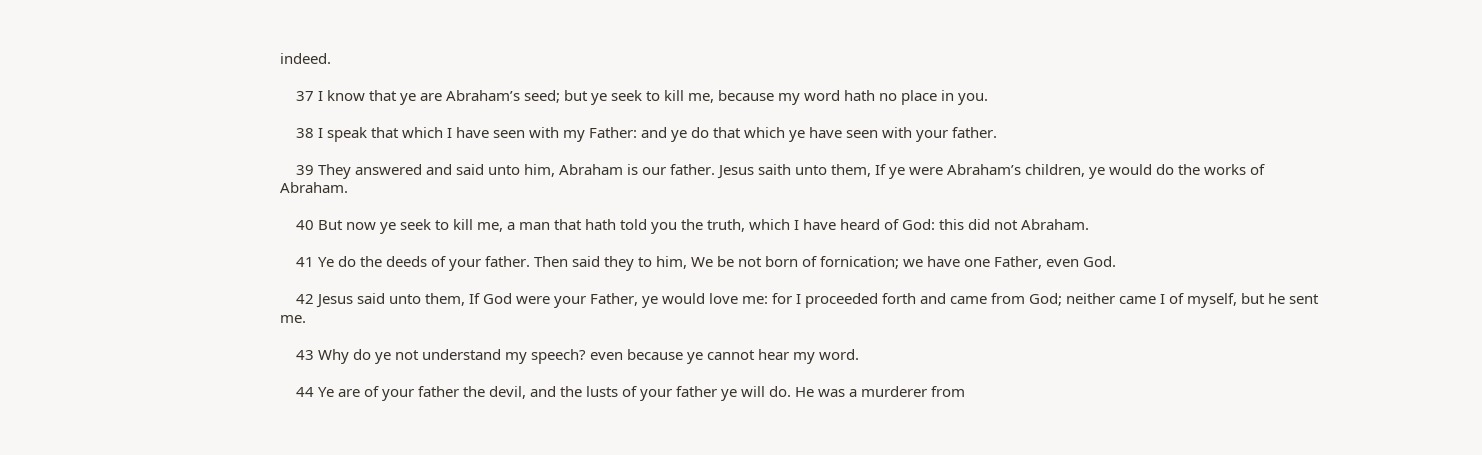indeed.

    37 I know that ye are Abraham’s seed; but ye seek to kill me, because my word hath no place in you.

    38 I speak that which I have seen with my Father: and ye do that which ye have seen with your father.

    39 They answered and said unto him, Abraham is our father. Jesus saith unto them, If ye were Abraham’s children, ye would do the works of Abraham.

    40 But now ye seek to kill me, a man that hath told you the truth, which I have heard of God: this did not Abraham.

    41 Ye do the deeds of your father. Then said they to him, We be not born of fornication; we have one Father, even God.

    42 Jesus said unto them, If God were your Father, ye would love me: for I proceeded forth and came from God; neither came I of myself, but he sent me.

    43 Why do ye not understand my speech? even because ye cannot hear my word.

    44 Ye are of your father the devil, and the lusts of your father ye will do. He was a murderer from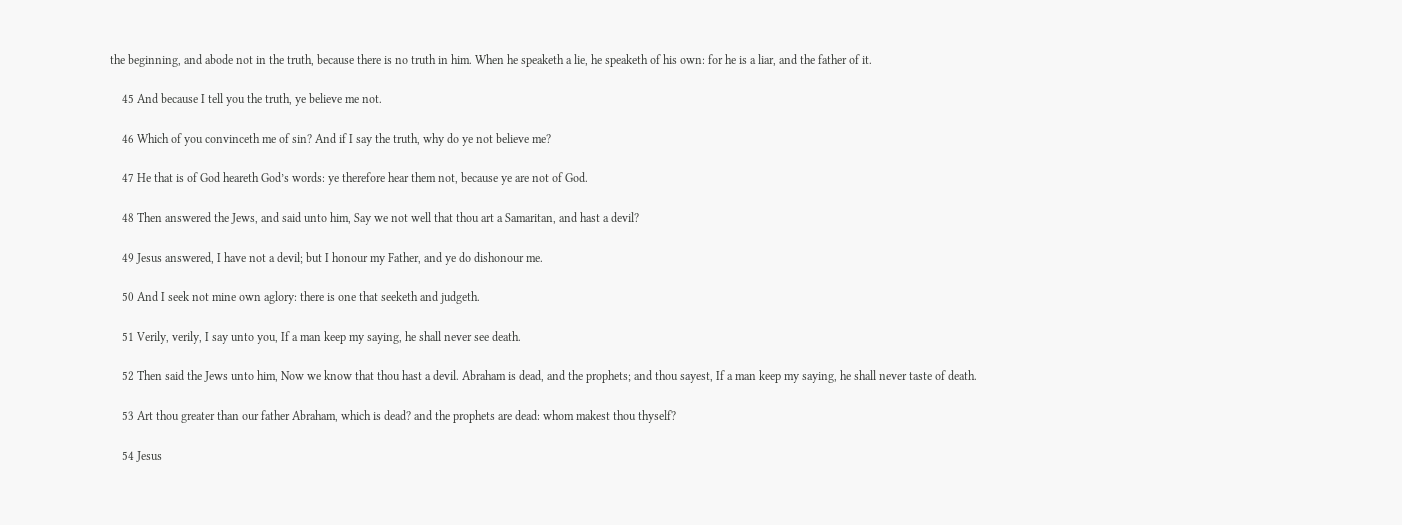the beginning, and abode not in the truth, because there is no truth in him. When he speaketh a lie, he speaketh of his own: for he is a liar, and the father of it.

    45 And because I tell you the truth, ye believe me not.

    46 Which of you convinceth me of sin? And if I say the truth, why do ye not believe me?

    47 He that is of God heareth God’s words: ye therefore hear them not, because ye are not of God.

    48 Then answered the Jews, and said unto him, Say we not well that thou art a Samaritan, and hast a devil?

    49 Jesus answered, I have not a devil; but I honour my Father, and ye do dishonour me.

    50 And I seek not mine own aglory: there is one that seeketh and judgeth.

    51 Verily, verily, I say unto you, If a man keep my saying, he shall never see death.

    52 Then said the Jews unto him, Now we know that thou hast a devil. Abraham is dead, and the prophets; and thou sayest, If a man keep my saying, he shall never taste of death.

    53 Art thou greater than our father Abraham, which is dead? and the prophets are dead: whom makest thou thyself?

    54 Jesus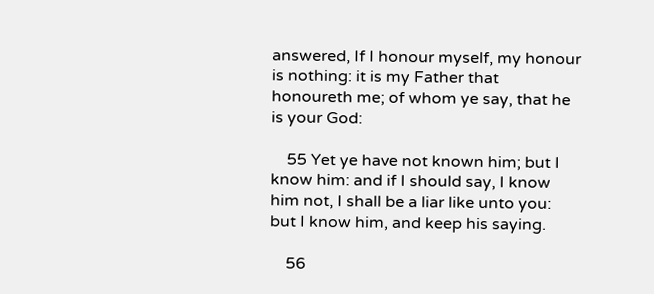answered, If I honour myself, my honour is nothing: it is my Father that honoureth me; of whom ye say, that he is your God:

    55 Yet ye have not known him; but I know him: and if I should say, I know him not, I shall be a liar like unto you: but I know him, and keep his saying.

    56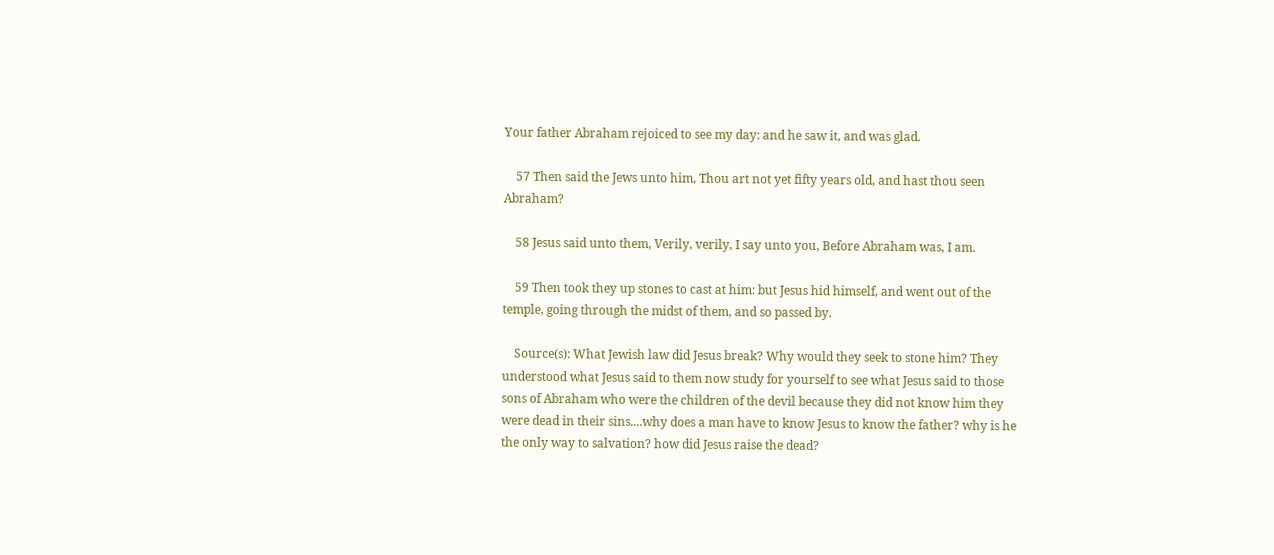Your father Abraham rejoiced to see my day: and he saw it, and was glad.

    57 Then said the Jews unto him, Thou art not yet fifty years old, and hast thou seen Abraham?

    58 Jesus said unto them, Verily, verily, I say unto you, Before Abraham was, I am.

    59 Then took they up stones to cast at him: but Jesus hid himself, and went out of the temple, going through the midst of them, and so passed by.

    Source(s): What Jewish law did Jesus break? Why would they seek to stone him? They understood what Jesus said to them now study for yourself to see what Jesus said to those sons of Abraham who were the children of the devil because they did not know him they were dead in their sins....why does a man have to know Jesus to know the father? why is he the only way to salvation? how did Jesus raise the dead?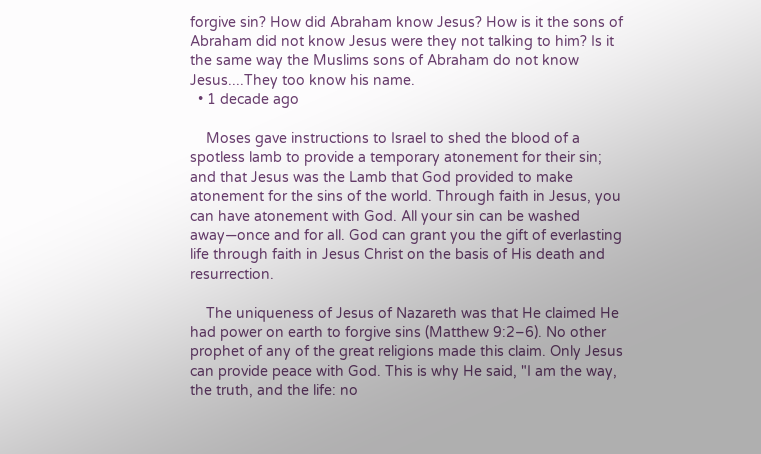forgive sin? How did Abraham know Jesus? How is it the sons of Abraham did not know Jesus were they not talking to him? Is it the same way the Muslims sons of Abraham do not know Jesus....They too know his name.
  • 1 decade ago

    Moses gave instructions to Israel to shed the blood of a spotless lamb to provide a temporary atonement for their sin; and that Jesus was the Lamb that God provided to make atonement for the sins of the world. Through faith in Jesus, you can have atonement with God. All your sin can be washed away—once and for all. God can grant you the gift of everlasting life through faith in Jesus Christ on the basis of His death and resurrection.

    The uniqueness of Jesus of Nazareth was that He claimed He had power on earth to forgive sins (Matthew 9:2–6). No other prophet of any of the great religions made this claim. Only Jesus can provide peace with God. This is why He said, "I am the way, the truth, and the life: no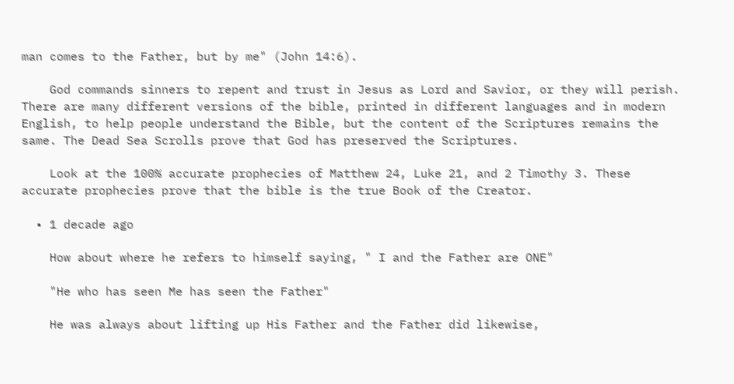man comes to the Father, but by me" (John 14:6).

    God commands sinners to repent and trust in Jesus as Lord and Savior, or they will perish. There are many different versions of the bible, printed in different languages and in modern English, to help people understand the Bible, but the content of the Scriptures remains the same. The Dead Sea Scrolls prove that God has preserved the Scriptures.

    Look at the 100% accurate prophecies of Matthew 24, Luke 21, and 2 Timothy 3. These accurate prophecies prove that the bible is the true Book of the Creator.

  • 1 decade ago

    How about where he refers to himself saying, " I and the Father are ONE"

    "He who has seen Me has seen the Father"

    He was always about lifting up His Father and the Father did likewise,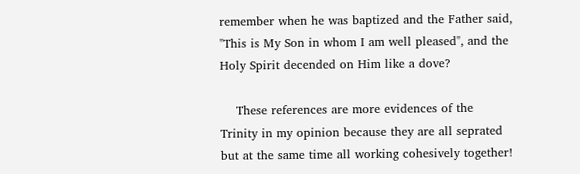remember when he was baptized and the Father said, "This is My Son in whom I am well pleased", and the Holy Spirit decended on Him like a dove?

    These references are more evidences of the Trinity in my opinion because they are all seprated but at the same time all working cohesively together!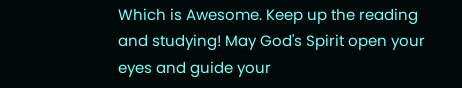Which is Awesome. Keep up the reading and studying! May God's Spirit open your eyes and guide your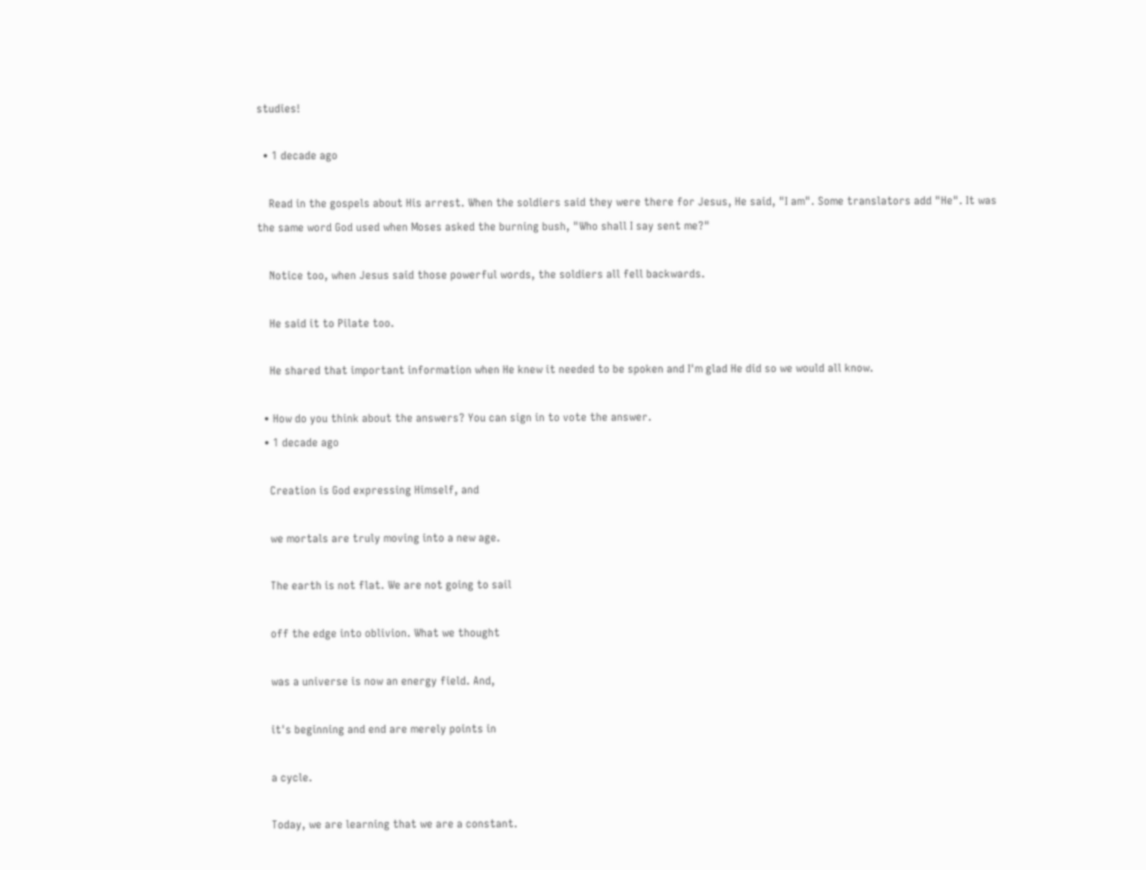studies!

  • 1 decade ago

    Read in the gospels about His arrest. When the soldiers said they were there for Jesus, He said, "I am". Some translators add "He". It was the same word God used when Moses asked the burning bush, "Who shall I say sent me?"

    Notice too, when Jesus said those powerful words, the soldiers all fell backwards.

    He said it to Pilate too.

    He shared that important information when He knew it needed to be spoken and I'm glad He did so we would all know.

  • How do you think about the answers? You can sign in to vote the answer.
  • 1 decade ago

    Creation is God expressing Himself, and

    we mortals are truly moving into a new age.

    The earth is not flat. We are not going to sail

    off the edge into oblivion. What we thought

    was a universe is now an energy field. And,

    it's beginning and end are merely points in

    a cycle.

    Today, we are learning that we are a constant.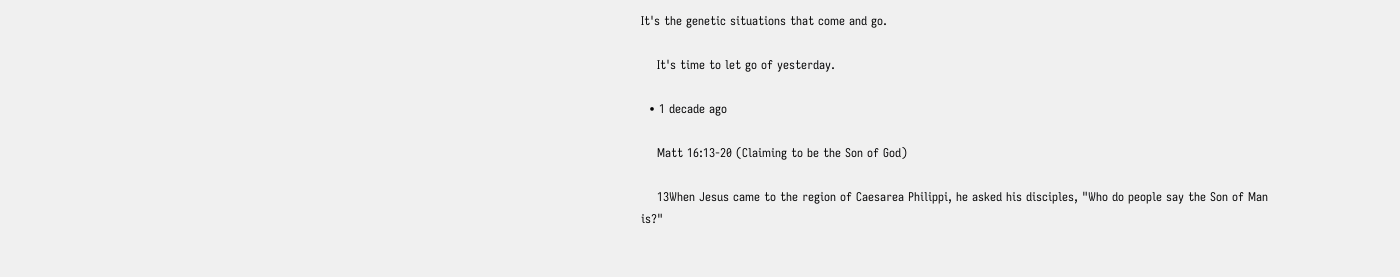It's the genetic situations that come and go.

    It's time to let go of yesterday.

  • 1 decade ago

    Matt 16:13-20 (Claiming to be the Son of God)

    13When Jesus came to the region of Caesarea Philippi, he asked his disciples, "Who do people say the Son of Man is?"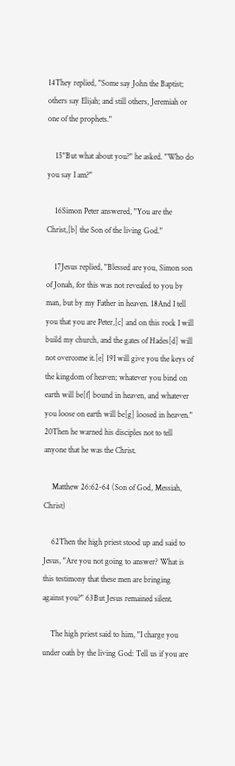14They replied, "Some say John the Baptist; others say Elijah; and still others, Jeremiah or one of the prophets."

    15"But what about you?" he asked. "Who do you say I am?"

    16Simon Peter answered, "You are the Christ,[b] the Son of the living God."

    17Jesus replied, "Blessed are you, Simon son of Jonah, for this was not revealed to you by man, but by my Father in heaven. 18And I tell you that you are Peter,[c] and on this rock I will build my church, and the gates of Hades[d] will not overcome it.[e] 19I will give you the keys of the kingdom of heaven; whatever you bind on earth will be[f] bound in heaven, and whatever you loose on earth will be[g] loosed in heaven." 20Then he warned his disciples not to tell anyone that he was the Christ.

    Matthew 26:62-64 (Son of God, Messiah, Christ)

    62Then the high priest stood up and said to Jesus, "Are you not going to answer? What is this testimony that these men are bringing against you?" 63But Jesus remained silent.

    The high priest said to him, "I charge you under oath by the living God: Tell us if you are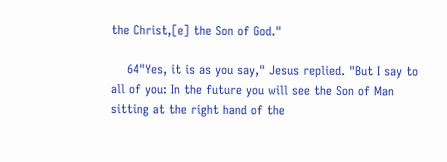the Christ,[e] the Son of God."

    64"Yes, it is as you say," Jesus replied. "But I say to all of you: In the future you will see the Son of Man sitting at the right hand of the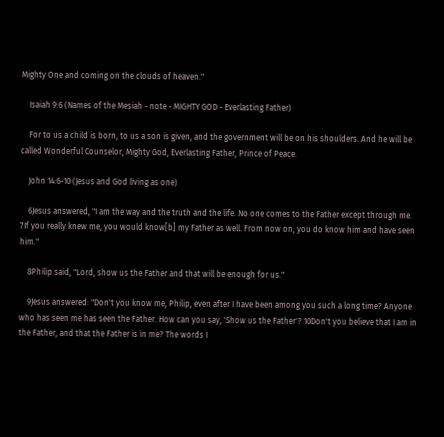Mighty One and coming on the clouds of heaven."

    Isaiah 9:6 (Names of the Mesiah - note - MIGHTY GOD - Everlasting Father)

    For to us a child is born, to us a son is given, and the government will be on his shoulders. And he will be called Wonderful Counselor, Mighty God, Everlasting Father, Prince of Peace.

    John 14:6-10 (Jesus and God living as one)

    6Jesus answered, "I am the way and the truth and the life. No one comes to the Father except through me. 7If you really knew me, you would know[b] my Father as well. From now on, you do know him and have seen him."

    8Philip said, "Lord, show us the Father and that will be enough for us."

    9Jesus answered: "Don't you know me, Philip, even after I have been among you such a long time? Anyone who has seen me has seen the Father. How can you say, 'Show us the Father'? 10Don't you believe that I am in the Father, and that the Father is in me? The words I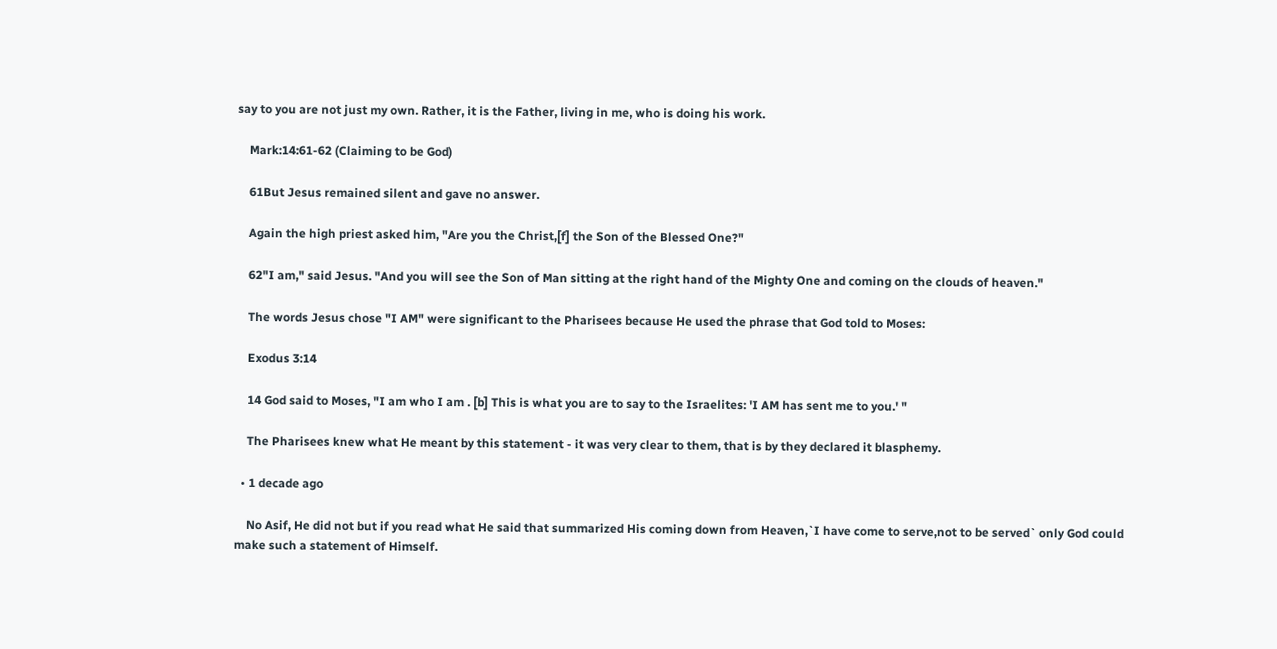say to you are not just my own. Rather, it is the Father, living in me, who is doing his work.

    Mark:14:61-62 (Claiming to be God)

    61But Jesus remained silent and gave no answer.

    Again the high priest asked him, "Are you the Christ,[f] the Son of the Blessed One?"

    62"I am," said Jesus. "And you will see the Son of Man sitting at the right hand of the Mighty One and coming on the clouds of heaven."

    The words Jesus chose "I AM" were significant to the Pharisees because He used the phrase that God told to Moses:

    Exodus 3:14

    14 God said to Moses, "I am who I am . [b] This is what you are to say to the Israelites: 'I AM has sent me to you.' "

    The Pharisees knew what He meant by this statement - it was very clear to them, that is by they declared it blasphemy.

  • 1 decade ago

    No Asif, He did not but if you read what He said that summarized His coming down from Heaven,`I have come to serve,not to be served` only God could make such a statement of Himself.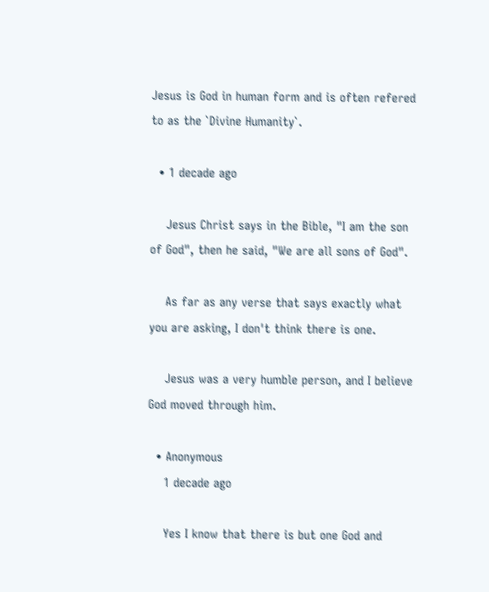Jesus is God in human form and is often refered to as the `Divine Humanity`.

  • 1 decade ago

    Jesus Christ says in the Bible, "I am the son of God", then he said, "We are all sons of God".

    As far as any verse that says exactly what you are asking, I don't think there is one.

    Jesus was a very humble person, and I believe God moved through him.

  • Anonymous
    1 decade ago

    Yes I know that there is but one God and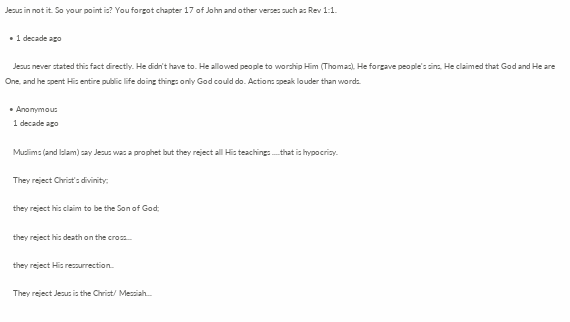Jesus in not it. So your point is? You forgot chapter 17 of John and other verses such as Rev 1:1.

  • 1 decade ago

    Jesus never stated this fact directly. He didn't have to. He allowed people to worship Him (Thomas), He forgave people's sins, He claimed that God and He are One, and he spent His entire public life doing things only God could do. Actions speak louder than words.

  • Anonymous
    1 decade ago

    Muslims (and Islam) say Jesus was a prophet but they reject all His teachings ....that is hypocrisy.

    They reject Christ's divinity;

    they reject his claim to be the Son of God;

    they reject his death on the cross...

    they reject His ressurrection..

    They reject Jesus is the Christ/ Messiah...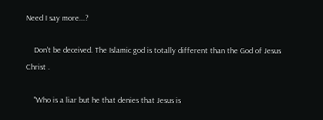Need I say more...?

    Don't be deceived. The Islamic god is totally different than the God of Jesus Christ .

    "Who is a liar but he that denies that Jesus is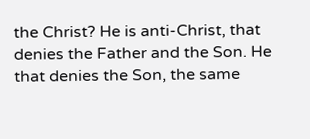the Christ? He is anti-Christ, that denies the Father and the Son. He that denies the Son, the same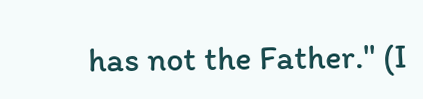has not the Father." (I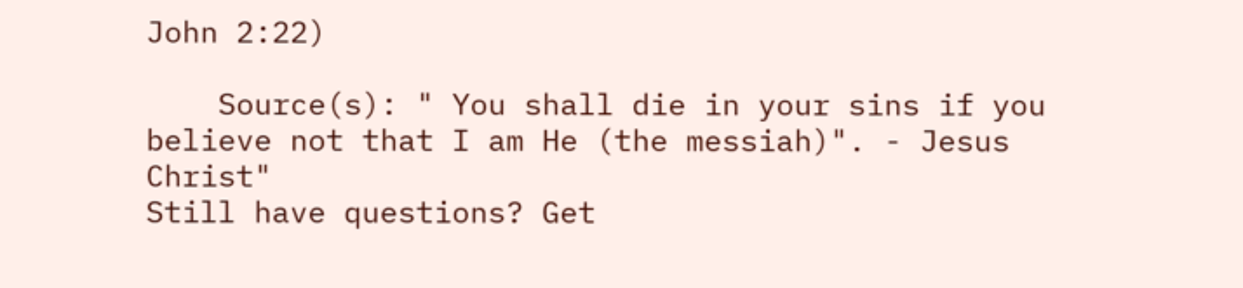John 2:22)

    Source(s): " You shall die in your sins if you believe not that I am He (the messiah)". - Jesus Christ"
Still have questions? Get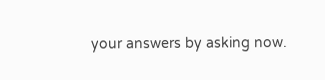your answers by asking now.